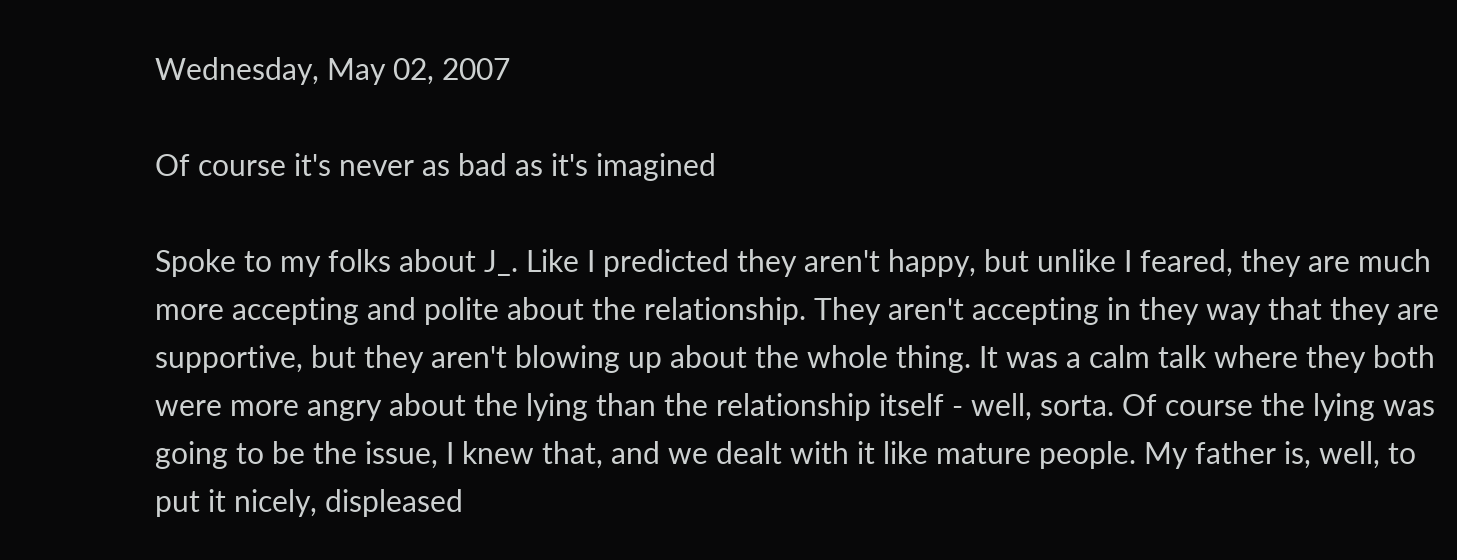Wednesday, May 02, 2007

Of course it's never as bad as it's imagined

Spoke to my folks about J_. Like I predicted they aren't happy, but unlike I feared, they are much more accepting and polite about the relationship. They aren't accepting in they way that they are supportive, but they aren't blowing up about the whole thing. It was a calm talk where they both were more angry about the lying than the relationship itself - well, sorta. Of course the lying was going to be the issue, I knew that, and we dealt with it like mature people. My father is, well, to put it nicely, displeased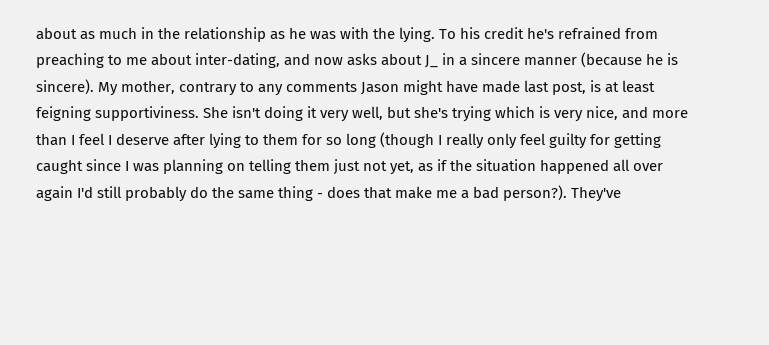about as much in the relationship as he was with the lying. To his credit he's refrained from preaching to me about inter-dating, and now asks about J_ in a sincere manner (because he is sincere). My mother, contrary to any comments Jason might have made last post, is at least feigning supportiviness. She isn't doing it very well, but she's trying which is very nice, and more than I feel I deserve after lying to them for so long (though I really only feel guilty for getting caught since I was planning on telling them just not yet, as if the situation happened all over again I'd still probably do the same thing - does that make me a bad person?). They've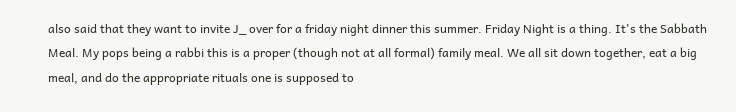also said that they want to invite J_ over for a friday night dinner this summer. Friday Night is a thing. It's the Sabbath Meal. My pops being a rabbi this is a proper (though not at all formal) family meal. We all sit down together, eat a big meal, and do the appropriate rituals one is supposed to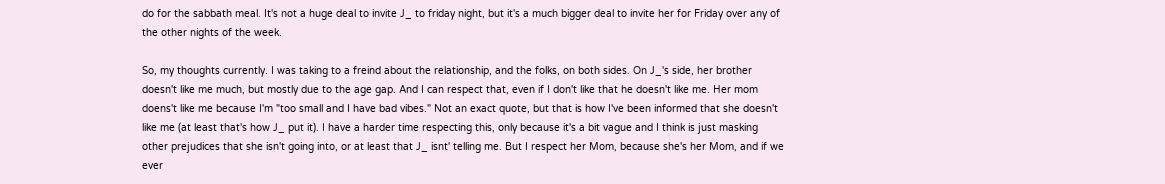do for the sabbath meal. It's not a huge deal to invite J_ to friday night, but it's a much bigger deal to invite her for Friday over any of the other nights of the week.

So, my thoughts currently. I was taking to a freind about the relationship, and the folks, on both sides. On J_'s side, her brother doesn't like me much, but mostly due to the age gap. And I can respect that, even if I don't like that he doesn't like me. Her mom doens't like me because I'm "too small and I have bad vibes." Not an exact quote, but that is how I've been informed that she doesn't like me (at least that's how J_ put it). I have a harder time respecting this, only because it's a bit vague and I think is just masking other prejudices that she isn't going into, or at least that J_ isnt' telling me. But I respect her Mom, because she's her Mom, and if we ever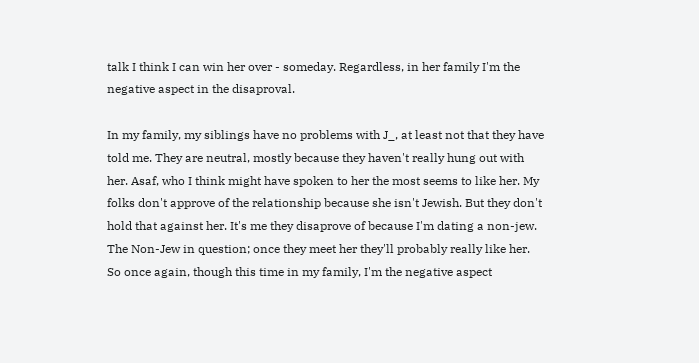talk I think I can win her over - someday. Regardless, in her family I'm the negative aspect in the disaproval.

In my family, my siblings have no problems with J_, at least not that they have told me. They are neutral, mostly because they haven't really hung out with her. Asaf, who I think might have spoken to her the most seems to like her. My folks don't approve of the relationship because she isn't Jewish. But they don't hold that against her. It's me they disaprove of because I'm dating a non-jew. The Non-Jew in question; once they meet her they'll probably really like her. So once again, though this time in my family, I'm the negative aspect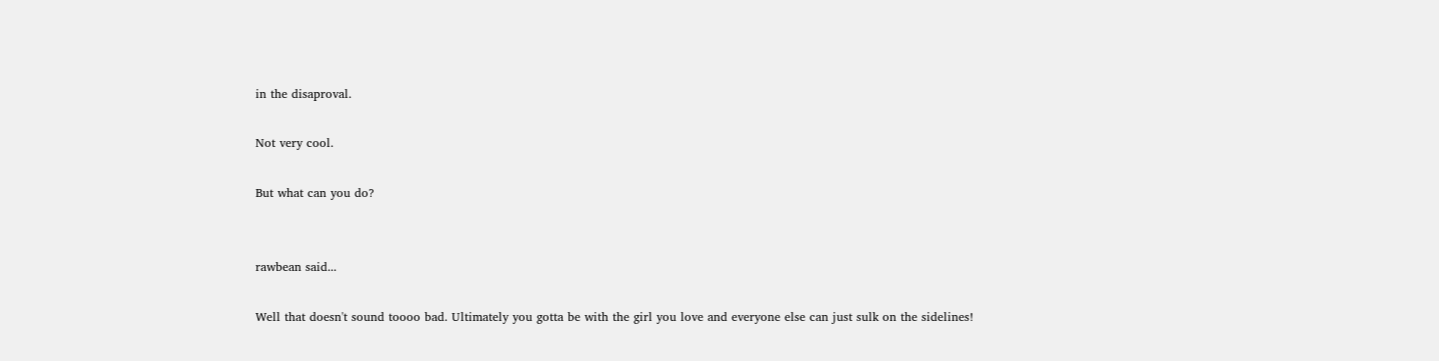in the disaproval.

Not very cool.

But what can you do?


rawbean said...

Well that doesn't sound toooo bad. Ultimately you gotta be with the girl you love and everyone else can just sulk on the sidelines!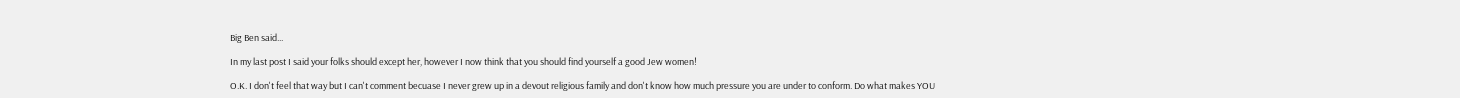Big Ben said...

In my last post I said your folks should except her, however I now think that you should find yourself a good Jew women!

O.K. I don't feel that way but I can't comment becuase I never grew up in a devout religious family and don't know how much pressure you are under to conform. Do what makes YOU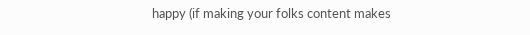happy (if making your folks content makes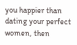you happier than dating your perfect women, then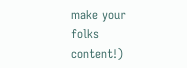make your folks content!)